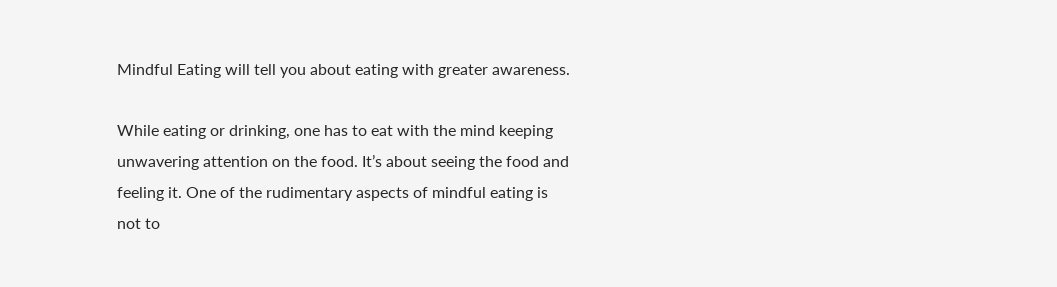Mindful Eating will tell you about eating with greater awareness.

While eating or drinking, one has to eat with the mind keeping unwavering attention on the food. It’s about seeing the food and feeling it. One of the rudimentary aspects of mindful eating is not to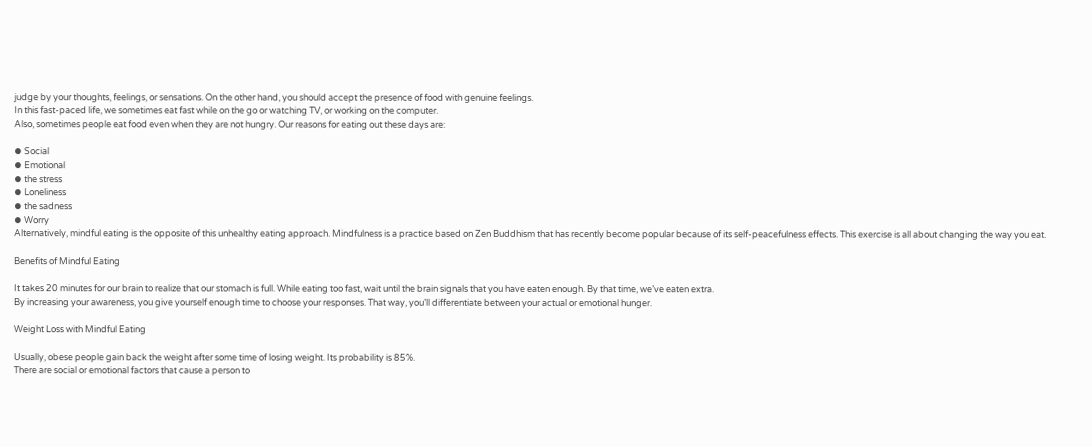judge by your thoughts, feelings, or sensations. On the other hand, you should accept the presence of food with genuine feelings.
In this fast-paced life, we sometimes eat fast while on the go or watching TV, or working on the computer.
Also, sometimes people eat food even when they are not hungry. Our reasons for eating out these days are:

⦁ Social
⦁ Emotional
⦁ the stress
⦁ Loneliness
⦁ the sadness
⦁ Worry
Alternatively, mindful eating is the opposite of this unhealthy eating approach. Mindfulness is a practice based on Zen Buddhism that has recently become popular because of its self-peacefulness effects. This exercise is all about changing the way you eat.

Benefits of Mindful Eating

It takes 20 minutes for our brain to realize that our stomach is full. While eating too fast, wait until the brain signals that you have eaten enough. By that time, we’ve eaten extra.
By increasing your awareness, you give yourself enough time to choose your responses. That way, you’ll differentiate between your actual or emotional hunger.

Weight Loss with Mindful Eating

Usually, obese people gain back the weight after some time of losing weight. Its probability is 85%.
There are social or emotional factors that cause a person to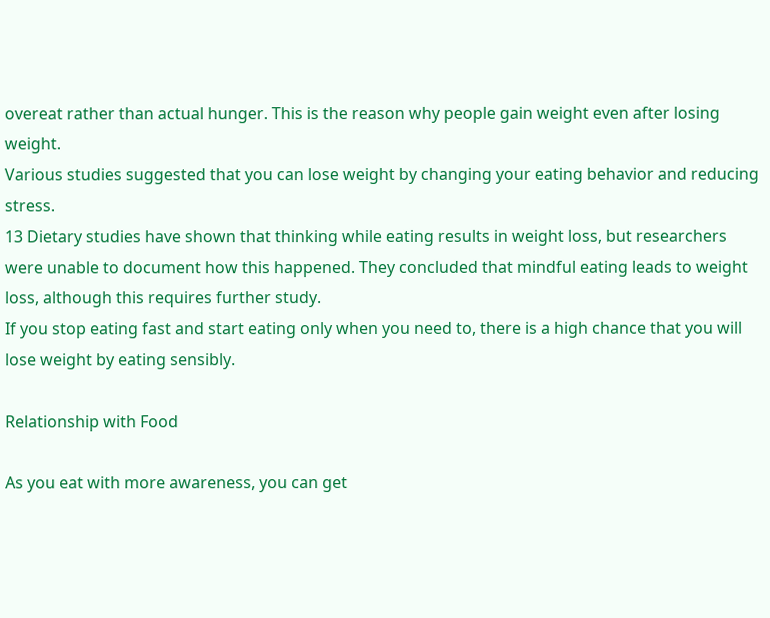overeat rather than actual hunger. This is the reason why people gain weight even after losing weight.
Various studies suggested that you can lose weight by changing your eating behavior and reducing stress.
13 Dietary studies have shown that thinking while eating results in weight loss, but researchers were unable to document how this happened. They concluded that mindful eating leads to weight loss, although this requires further study.
If you stop eating fast and start eating only when you need to, there is a high chance that you will lose weight by eating sensibly.

Relationship with Food

As you eat with more awareness, you can get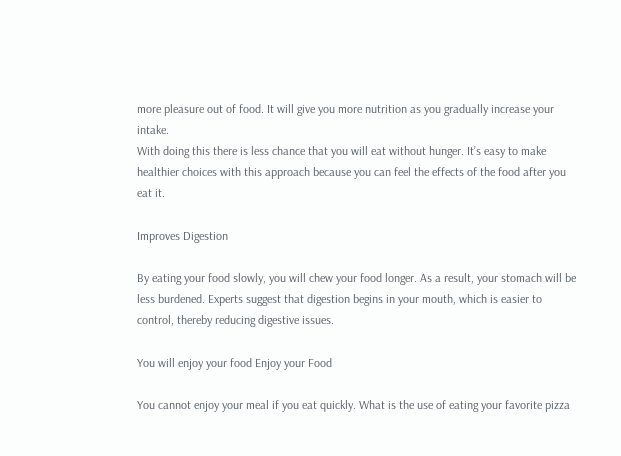more pleasure out of food. It will give you more nutrition as you gradually increase your intake.
With doing this there is less chance that you will eat without hunger. It’s easy to make healthier choices with this approach because you can feel the effects of the food after you eat it.

Improves Digestion

By eating your food slowly, you will chew your food longer. As a result, your stomach will be less burdened. Experts suggest that digestion begins in your mouth, which is easier to control, thereby reducing digestive issues.

You will enjoy your food Enjoy your Food

You cannot enjoy your meal if you eat quickly. What is the use of eating your favorite pizza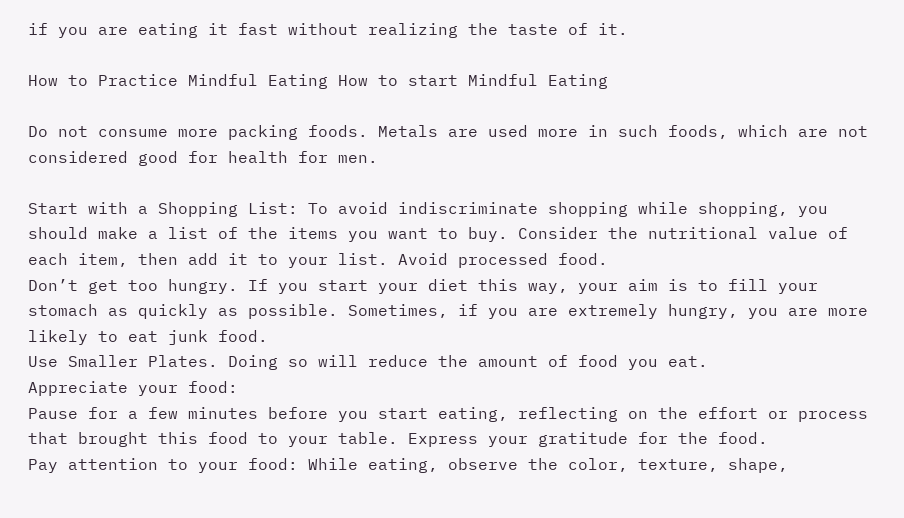if you are eating it fast without realizing the taste of it.

How to Practice Mindful Eating How to start Mindful Eating

Do not consume more packing foods. Metals are used more in such foods, which are not considered good for health for men.

Start with a Shopping List: To avoid indiscriminate shopping while shopping, you should make a list of the items you want to buy. Consider the nutritional value of each item, then add it to your list. Avoid processed food.
Don’t get too hungry. If you start your diet this way, your aim is to fill your stomach as quickly as possible. Sometimes, if you are extremely hungry, you are more likely to eat junk food.
Use Smaller Plates. Doing so will reduce the amount of food you eat.
Appreciate your food:
Pause for a few minutes before you start eating, reflecting on the effort or process that brought this food to your table. Express your gratitude for the food.
Pay attention to your food: While eating, observe the color, texture, shape,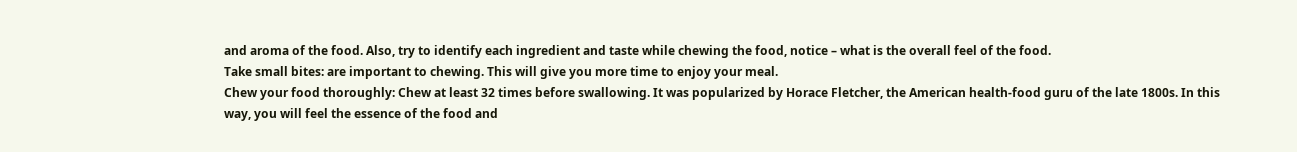and aroma of the food. Also, try to identify each ingredient and taste while chewing the food, notice – what is the overall feel of the food.
Take small bites: are important to chewing. This will give you more time to enjoy your meal.
Chew your food thoroughly: Chew at least 32 times before swallowing. It was popularized by Horace Fletcher, the American health-food guru of the late 1800s. In this way, you will feel the essence of the food and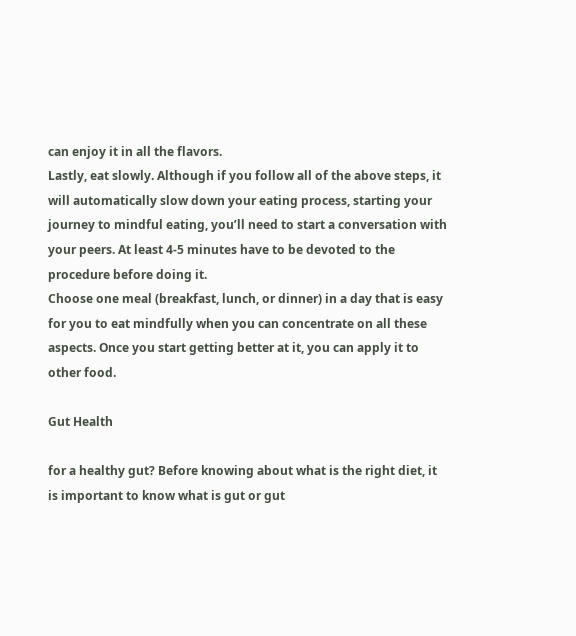can enjoy it in all the flavors.
Lastly, eat slowly. Although if you follow all of the above steps, it will automatically slow down your eating process, starting your journey to mindful eating, you’ll need to start a conversation with your peers. At least 4-5 minutes have to be devoted to the procedure before doing it.
Choose one meal (breakfast, lunch, or dinner) in a day that is easy for you to eat mindfully when you can concentrate on all these aspects. Once you start getting better at it, you can apply it to other food.

Gut Health

for a healthy gut? Before knowing about what is the right diet, it is important to know what is gut or gut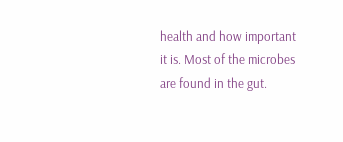health and how important it is. Most of the microbes are found in the gut.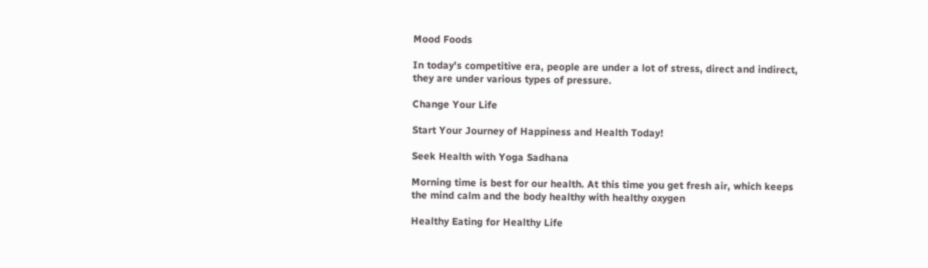Mood Foods

In today's competitive era, people are under a lot of stress, direct and indirect, they are under various types of pressure.

Change Your Life

Start Your Journey of Happiness and Health Today!

Seek Health with Yoga Sadhana

Morning time is best for our health. At this time you get fresh air, which keeps the mind calm and the body healthy with healthy oxygen

Healthy Eating for Healthy Life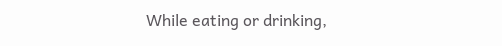While eating or drinking,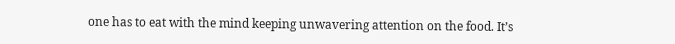one has to eat with the mind keeping unwavering attention on the food. It’s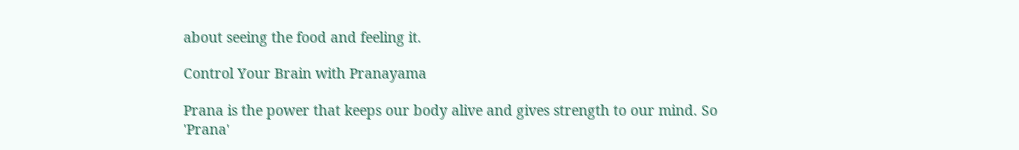about seeing the food and feeling it.

Control Your Brain with Pranayama

Prana is the power that keeps our body alive and gives strength to our mind. So 'Prana'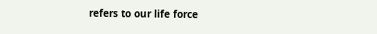refers to our life force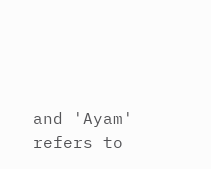and 'Ayam' refers to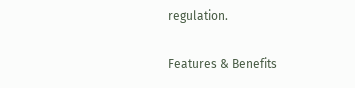regulation.

Features & Benefits